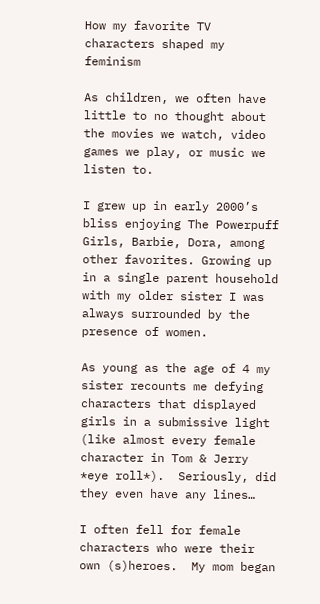How my favorite TV characters shaped my feminism

As children, we often have little to no thought about the movies we watch, video games we play, or music we listen to.

I grew up in early 2000’s bliss enjoying The Powerpuff Girls, Barbie, Dora, among other favorites. Growing up in a single parent household with my older sister I was always surrounded by the presence of women.

As young as the age of 4 my sister recounts me defying characters that displayed girls in a submissive light (like almost every female character in Tom & Jerry *eye roll*).  Seriously, did they even have any lines…

I often fell for female characters who were their own (s)heroes.  My mom began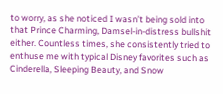to worry, as she noticed I wasn’t being sold into that Prince Charming, Damsel-in-distress bullshit either. Countless times, she consistently tried to enthuse me with typical Disney favorites such as Cinderella, Sleeping Beauty, and Snow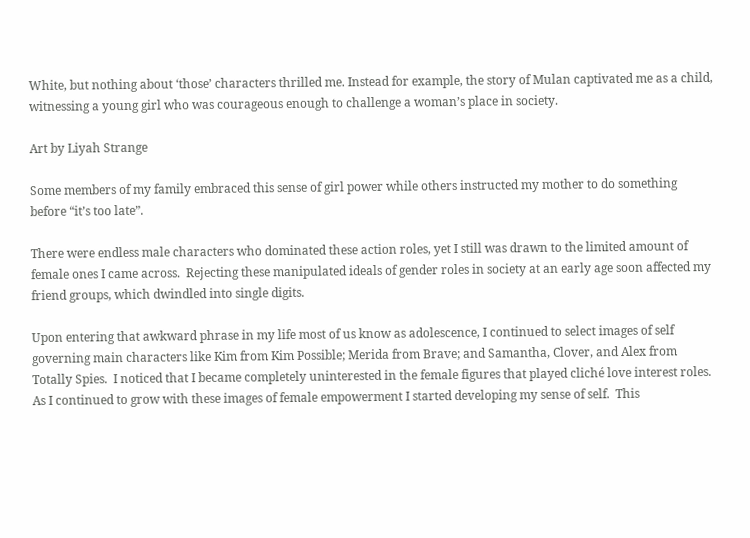White, but nothing about ‘those’ characters thrilled me. Instead for example, the story of Mulan captivated me as a child, witnessing a young girl who was courageous enough to challenge a woman’s place in society.

Art by Liyah Strange

Some members of my family embraced this sense of girl power while others instructed my mother to do something before “it’s too late”.

There were endless male characters who dominated these action roles, yet I still was drawn to the limited amount of female ones I came across.  Rejecting these manipulated ideals of gender roles in society at an early age soon affected my friend groups, which dwindled into single digits.

Upon entering that awkward phrase in my life most of us know as adolescence, I continued to select images of self governing main characters like Kim from Kim Possible; Merida from Brave; and Samantha, Clover, and Alex from Totally Spies.  I noticed that I became completely uninterested in the female figures that played cliché love interest roles.  As I continued to grow with these images of female empowerment I started developing my sense of self.  This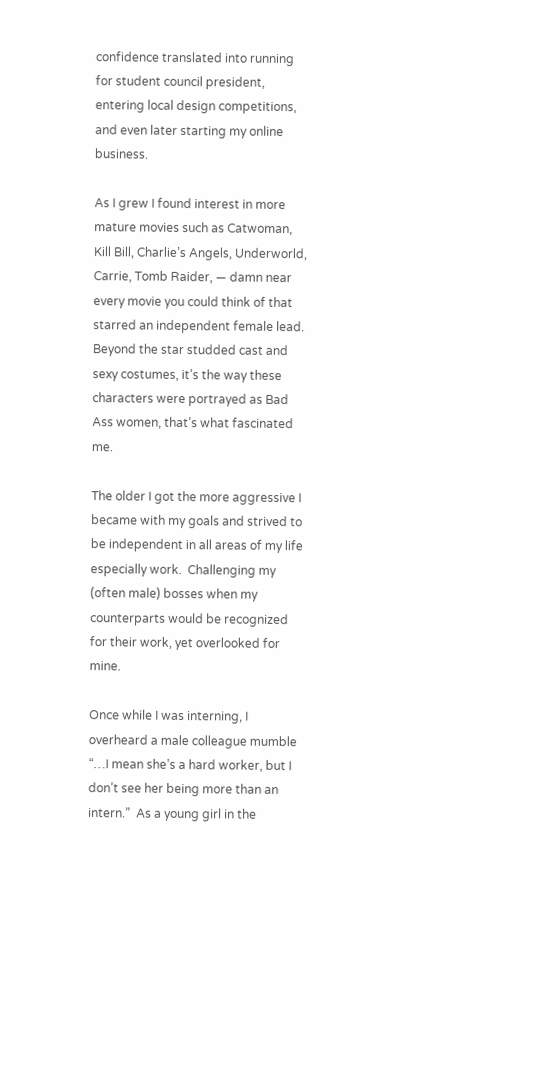confidence translated into running for student council president, entering local design competitions, and even later starting my online business.

As I grew I found interest in more mature movies such as Catwoman, Kill Bill, Charlie’s Angels, Underworld, Carrie, Tomb Raider, — damn near every movie you could think of that starred an independent female lead.  Beyond the star studded cast and sexy costumes, it’s the way these characters were portrayed as Bad Ass women, that’s what fascinated me.

The older I got the more aggressive I became with my goals and strived to be independent in all areas of my life especially work.  Challenging my (often male) bosses when my counterparts would be recognized for their work, yet overlooked for mine.

Once while I was interning, I overheard a male colleague mumble “…I mean she’s a hard worker, but I don’t see her being more than an intern.”  As a young girl in the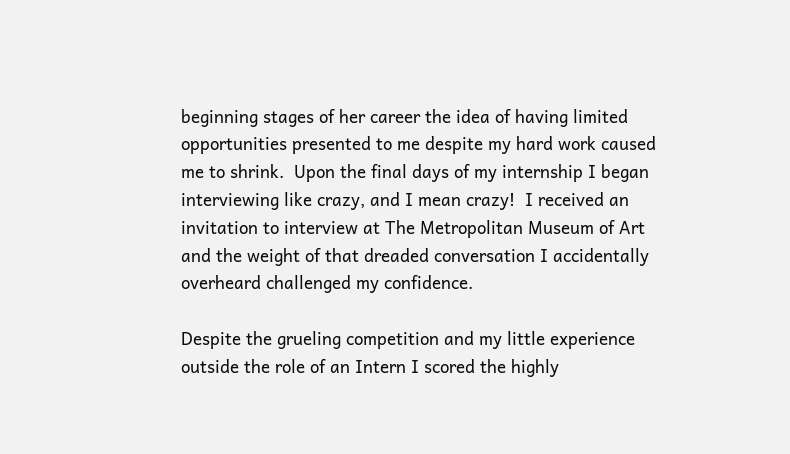beginning stages of her career the idea of having limited opportunities presented to me despite my hard work caused me to shrink.  Upon the final days of my internship I began interviewing like crazy, and I mean crazy!  I received an invitation to interview at The Metropolitan Museum of Art and the weight of that dreaded conversation I accidentally overheard challenged my confidence.

Despite the grueling competition and my little experience outside the role of an Intern I scored the highly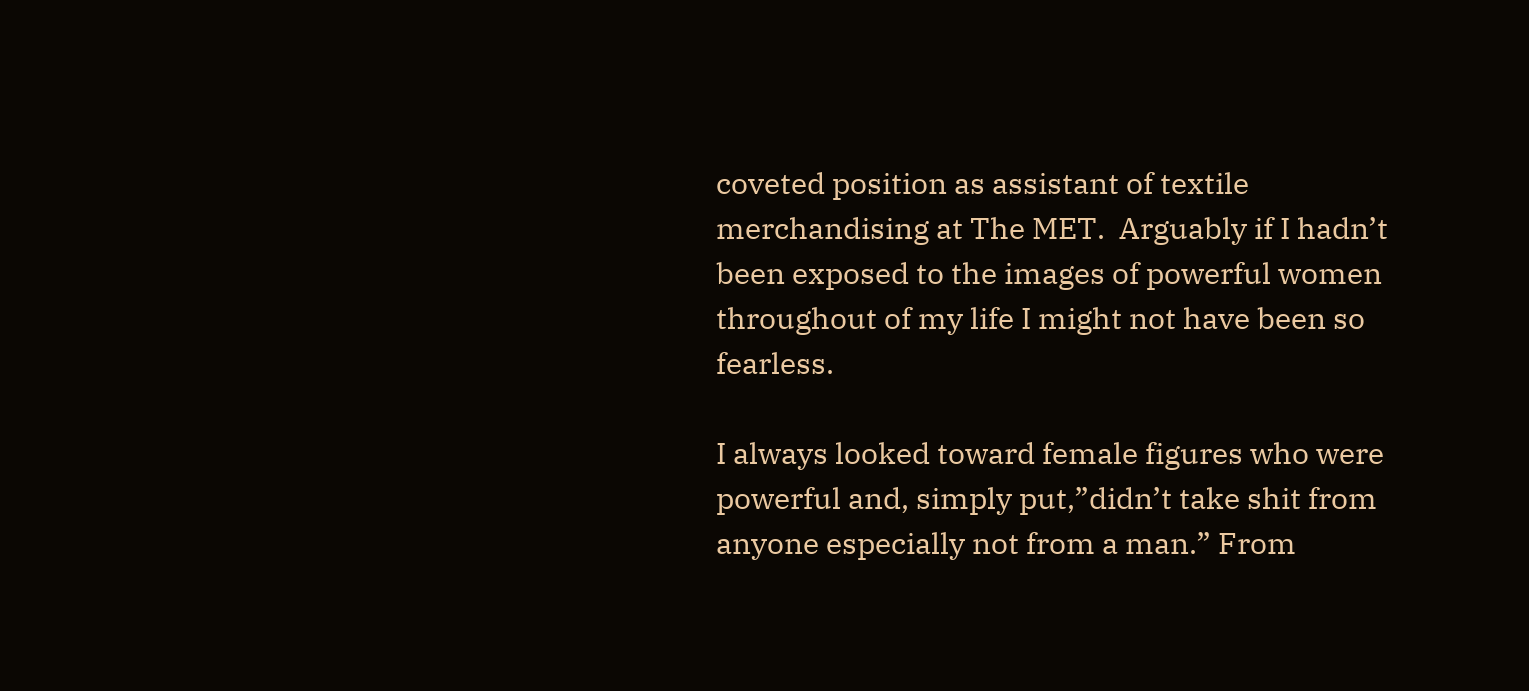coveted position as assistant of textile merchandising at The MET.  Arguably if I hadn’t been exposed to the images of powerful women throughout of my life I might not have been so fearless.

I always looked toward female figures who were powerful and, simply put,”didn’t take shit from anyone especially not from a man.” From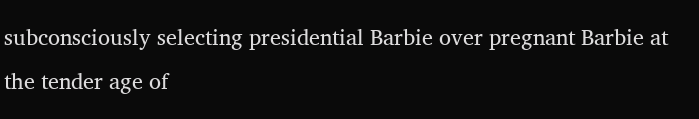subconsciously selecting presidential Barbie over pregnant Barbie at the tender age of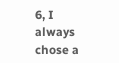6, I always chose a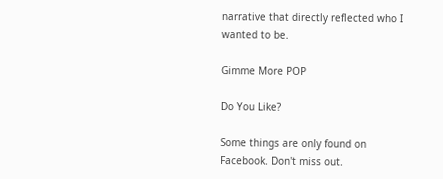narrative that directly reflected who I wanted to be.

Gimme More POP

Do You Like?

Some things are only found on Facebook. Don't miss out.